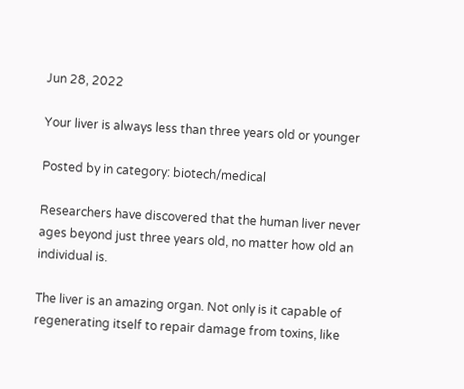Jun 28, 2022

Your liver is always less than three years old or younger

Posted by in category: biotech/medical

Researchers have discovered that the human liver never ages beyond just three years old, no matter how old an individual is.

The liver is an amazing organ. Not only is it capable of regenerating itself to repair damage from toxins, like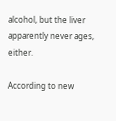alcohol, but the liver apparently never ages, either.

According to new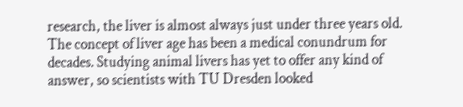research, the liver is almost always just under three years old. The concept of liver age has been a medical conundrum for decades. Studying animal livers has yet to offer any kind of answer, so scientists with TU Dresden looked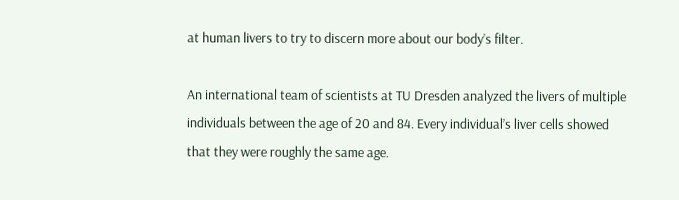at human livers to try to discern more about our body’s filter.

An international team of scientists at TU Dresden analyzed the livers of multiple individuals between the age of 20 and 84. Every individual’s liver cells showed that they were roughly the same age.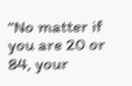“No matter if you are 20 or 84, your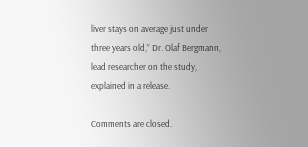liver stays on average just under three years old,” Dr. Olaf Bergmann, lead researcher on the study, explained in a release.

Comments are closed.